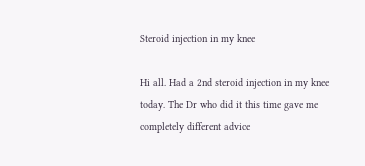Steroid injection in my knee

Hi all. Had a 2nd steroid injection in my knee today. The Dr who did it this time gave me completely different advice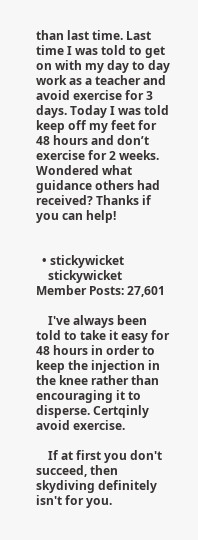than last time. Last time I was told to get on with my day to day work as a teacher and avoid exercise for 3 days. Today I was told keep off my feet for 48 hours and don’t exercise for 2 weeks. Wondered what guidance others had received? Thanks if you can help!


  • stickywicket
    stickywicket Member Posts: 27,601

    I've always been told to take it easy for 48 hours in order to keep the injection in the knee rather than encouraging it to disperse. Certqinly avoid exercise.

    If at first you don't succeed, then skydiving definitely isn't for you.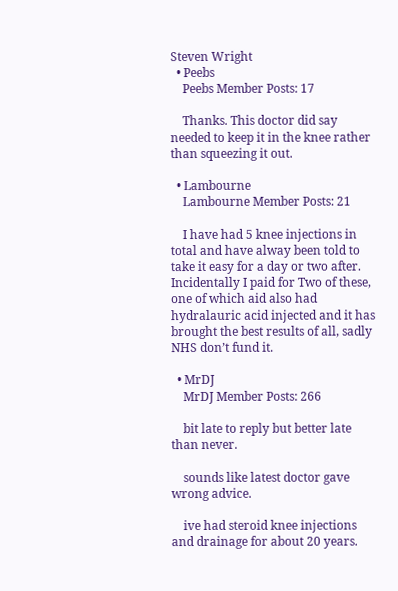Steven Wright
  • Peebs
    Peebs Member Posts: 17

    Thanks. This doctor did say needed to keep it in the knee rather than squeezing it out.

  • Lambourne
    Lambourne Member Posts: 21

    I have had 5 knee injections in total and have alway been told to take it easy for a day or two after. Incidentally I paid for Two of these, one of which aid also had hydralauric acid injected and it has brought the best results of all, sadly NHS don’t fund it.

  • MrDJ
    MrDJ Member Posts: 266

    bit late to reply but better late than never.

    sounds like latest doctor gave wrong advice.

    ive had steroid knee injections and drainage for about 20 years.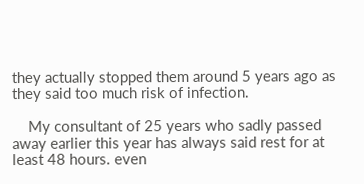they actually stopped them around 5 years ago as they said too much risk of infection.

    My consultant of 25 years who sadly passed away earlier this year has always said rest for at least 48 hours. even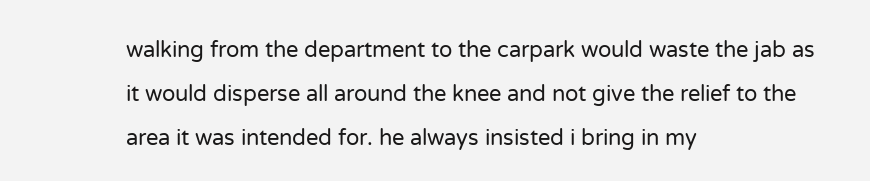walking from the department to the carpark would waste the jab as it would disperse all around the knee and not give the relief to the area it was intended for. he always insisted i bring in my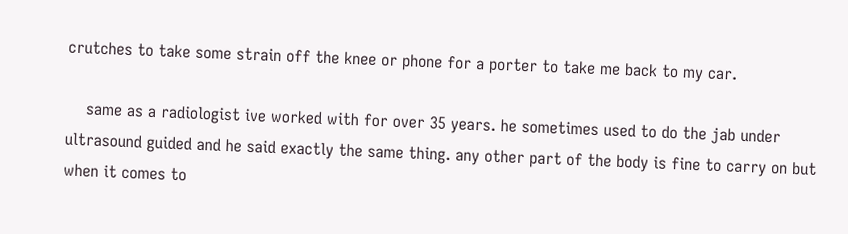crutches to take some strain off the knee or phone for a porter to take me back to my car.

    same as a radiologist ive worked with for over 35 years. he sometimes used to do the jab under ultrasound guided and he said exactly the same thing. any other part of the body is fine to carry on but when it comes to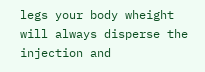legs your body wheight will always disperse the injection and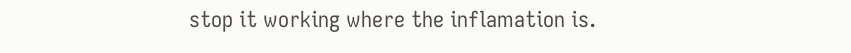stop it working where the inflamation is.